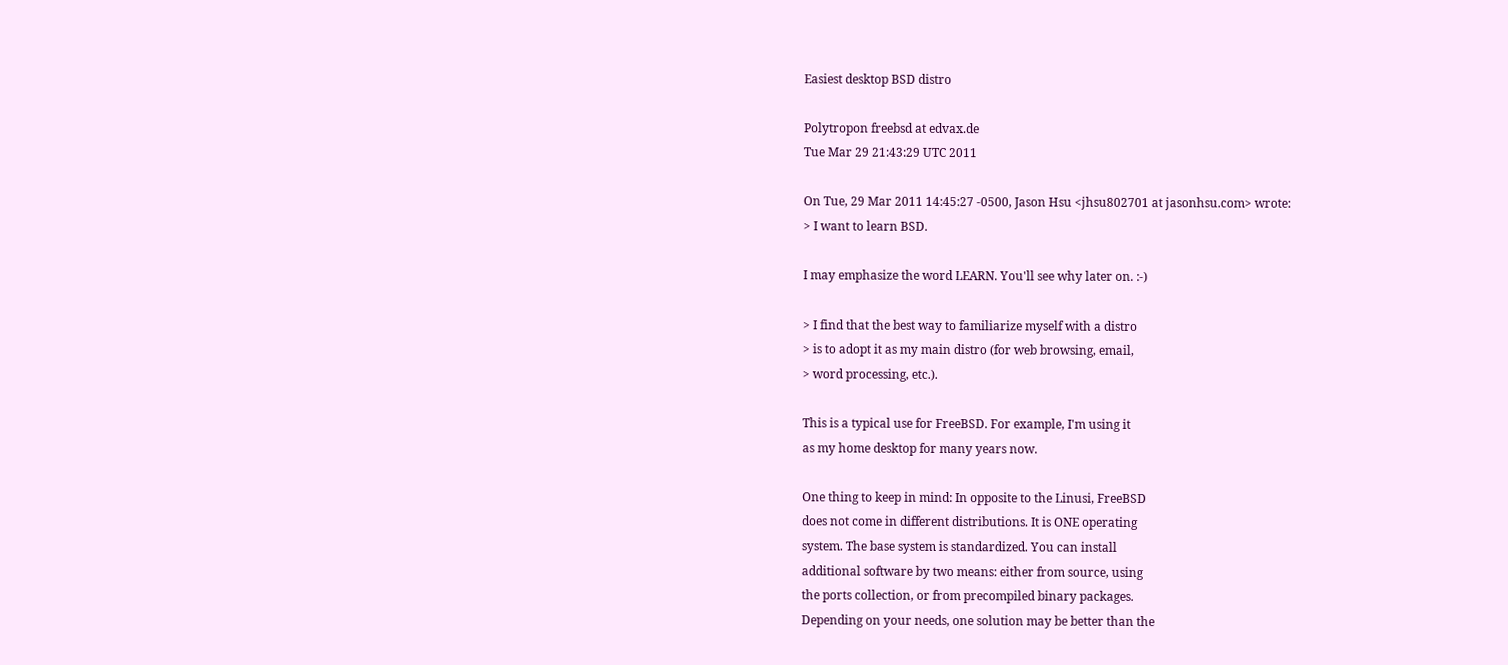Easiest desktop BSD distro

Polytropon freebsd at edvax.de
Tue Mar 29 21:43:29 UTC 2011

On Tue, 29 Mar 2011 14:45:27 -0500, Jason Hsu <jhsu802701 at jasonhsu.com> wrote:
> I want to learn BSD.

I may emphasize the word LEARN. You'll see why later on. :-)

> I find that the best way to familiarize myself with a distro
> is to adopt it as my main distro (for web browsing, email,
> word processing, etc.).

This is a typical use for FreeBSD. For example, I'm using it
as my home desktop for many years now.

One thing to keep in mind: In opposite to the Linusi, FreeBSD
does not come in different distributions. It is ONE operating
system. The base system is standardized. You can install
additional software by two means: either from source, using
the ports collection, or from precompiled binary packages.
Depending on your needs, one solution may be better than the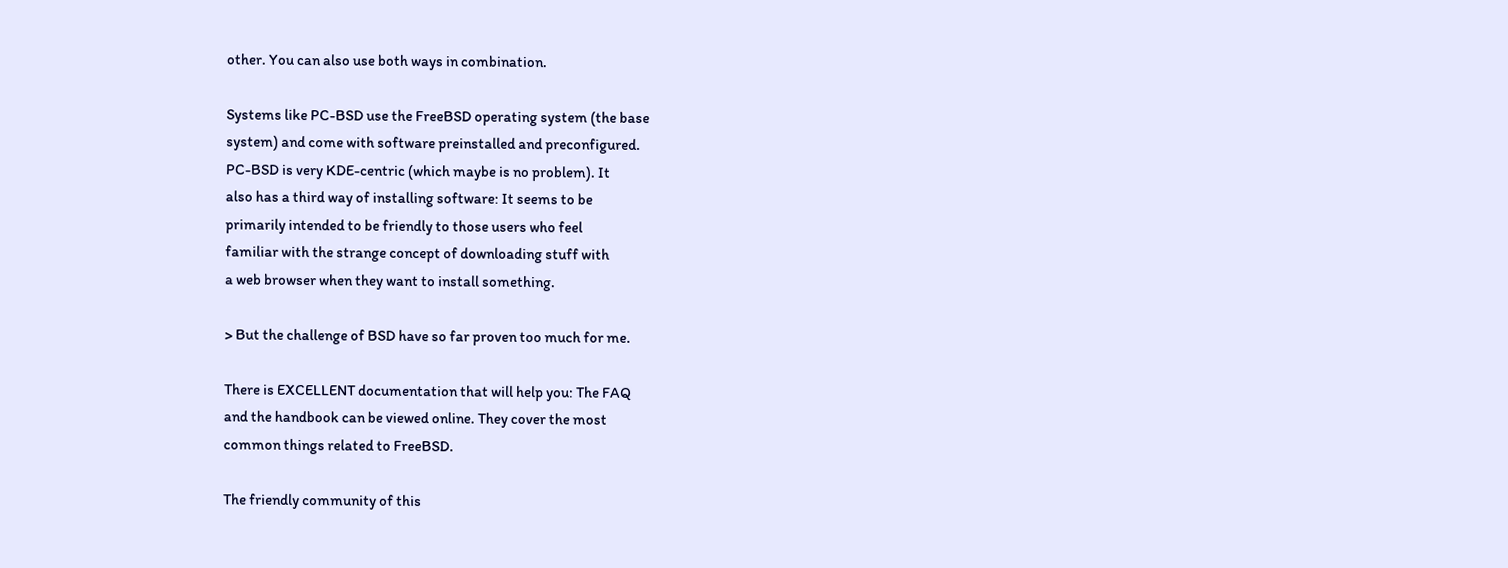other. You can also use both ways in combination.

Systems like PC-BSD use the FreeBSD operating system (the base
system) and come with software preinstalled and preconfigured.
PC-BSD is very KDE-centric (which maybe is no problem). It
also has a third way of installing software: It seems to be
primarily intended to be friendly to those users who feel
familiar with the strange concept of downloading stuff with
a web browser when they want to install something.

> But the challenge of BSD have so far proven too much for me.

There is EXCELLENT documentation that will help you: The FAQ
and the handbook can be viewed online. They cover the most
common things related to FreeBSD.

The friendly community of this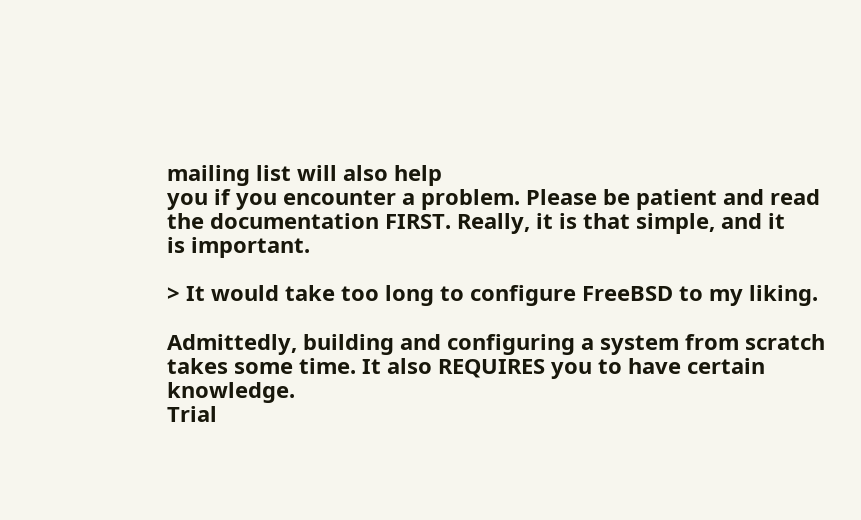mailing list will also help
you if you encounter a problem. Please be patient and read
the documentation FIRST. Really, it is that simple, and it
is important.

> It would take too long to configure FreeBSD to my liking.

Admittedly, building and configuring a system from scratch
takes some time. It also REQUIRES you to have certain knowledge.
Trial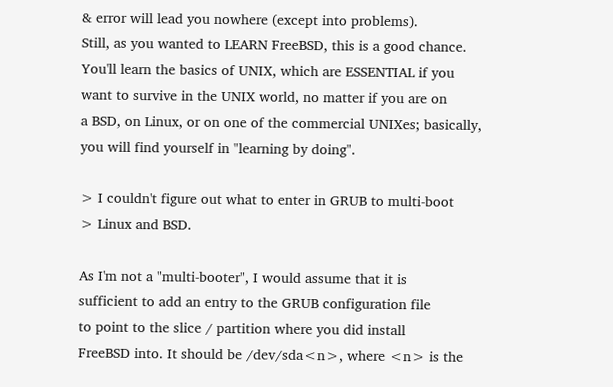& error will lead you nowhere (except into problems).
Still, as you wanted to LEARN FreeBSD, this is a good chance.
You'll learn the basics of UNIX, which are ESSENTIAL if you
want to survive in the UNIX world, no matter if you are on
a BSD, on Linux, or on one of the commercial UNIXes; basically,
you will find yourself in "learning by doing".

> I couldn't figure out what to enter in GRUB to multi-boot
> Linux and BSD.

As I'm not a "multi-booter", I would assume that it is
sufficient to add an entry to the GRUB configuration file
to point to the slice / partition where you did install
FreeBSD into. It should be /dev/sda<n>, where <n> is the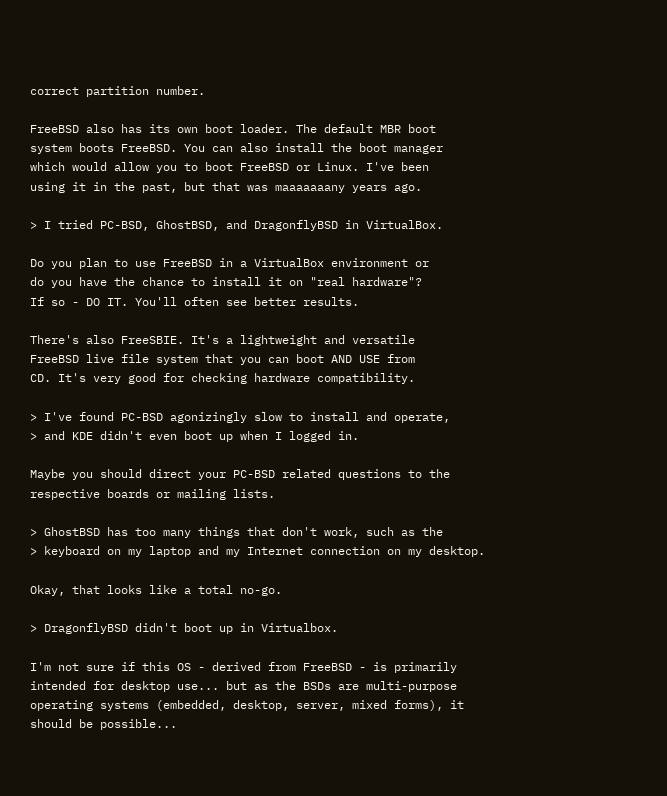correct partition number.

FreeBSD also has its own boot loader. The default MBR boot
system boots FreeBSD. You can also install the boot manager
which would allow you to boot FreeBSD or Linux. I've been
using it in the past, but that was maaaaaaany years ago.

> I tried PC-BSD, GhostBSD, and DragonflyBSD in VirtualBox.

Do you plan to use FreeBSD in a VirtualBox environment or
do you have the chance to install it on "real hardware"?
If so - DO IT. You'll often see better results.

There's also FreeSBIE. It's a lightweight and versatile
FreeBSD live file system that you can boot AND USE from
CD. It's very good for checking hardware compatibility.

> I've found PC-BSD agonizingly slow to install and operate,
> and KDE didn't even boot up when I logged in.

Maybe you should direct your PC-BSD related questions to the
respective boards or mailing lists.

> GhostBSD has too many things that don't work, such as the
> keyboard on my laptop and my Internet connection on my desktop.

Okay, that looks like a total no-go.

> DragonflyBSD didn't boot up in Virtualbox.

I'm not sure if this OS - derived from FreeBSD - is primarily
intended for desktop use... but as the BSDs are multi-purpose
operating systems (embedded, desktop, server, mixed forms), it
should be possible...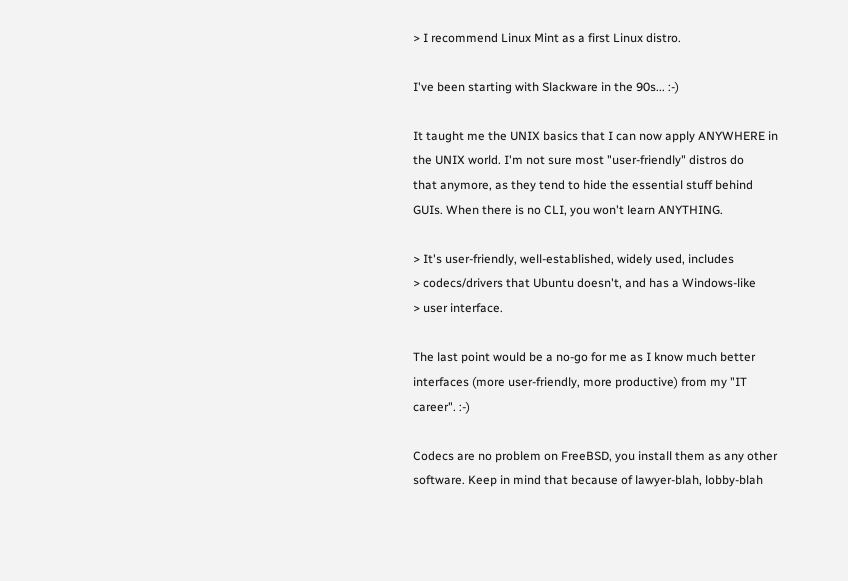> I recommend Linux Mint as a first Linux distro.

I've been starting with Slackware in the 90s... :-)

It taught me the UNIX basics that I can now apply ANYWHERE in
the UNIX world. I'm not sure most "user-friendly" distros do
that anymore, as they tend to hide the essential stuff behind
GUIs. When there is no CLI, you won't learn ANYTHING.

> It's user-friendly, well-established, widely used, includes
> codecs/drivers that Ubuntu doesn't, and has a Windows-like
> user interface.

The last point would be a no-go for me as I know much better
interfaces (more user-friendly, more productive) from my "IT
career". :-)

Codecs are no problem on FreeBSD, you install them as any other
software. Keep in mind that because of lawyer-blah, lobby-blah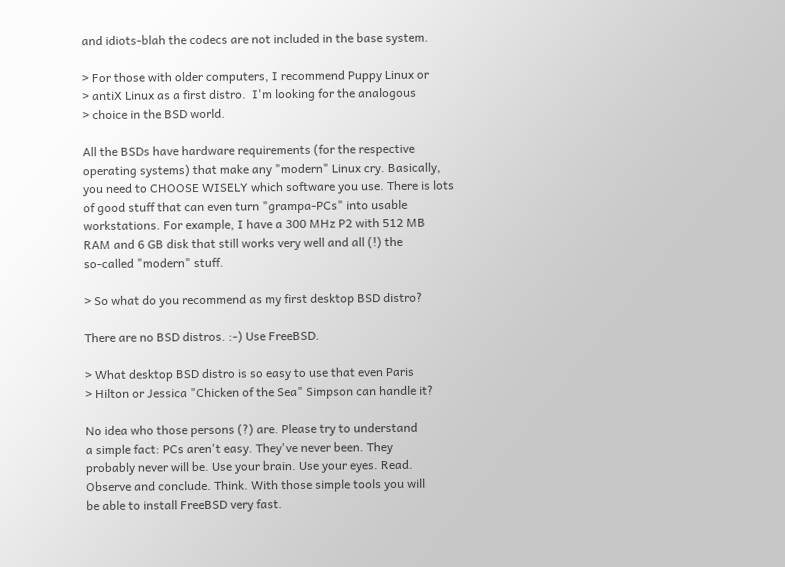and idiots-blah the codecs are not included in the base system.

> For those with older computers, I recommend Puppy Linux or
> antiX Linux as a first distro.  I'm looking for the analogous
> choice in the BSD world.

All the BSDs have hardware requirements (for the respective
operating systems) that make any "modern" Linux cry. Basically,
you need to CHOOSE WISELY which software you use. There is lots
of good stuff that can even turn "grampa-PCs" into usable
workstations. For example, I have a 300 MHz P2 with 512 MB
RAM and 6 GB disk that still works very well and all (!) the
so-called "modern" stuff.

> So what do you recommend as my first desktop BSD distro?

There are no BSD distros. :-) Use FreeBSD.

> What desktop BSD distro is so easy to use that even Paris
> Hilton or Jessica "Chicken of the Sea" Simpson can handle it?

No idea who those persons (?) are. Please try to understand
a simple fact: PCs aren't easy. They've never been. They
probably never will be. Use your brain. Use your eyes. Read.
Observe and conclude. Think. With those simple tools you will
be able to install FreeBSD very fast.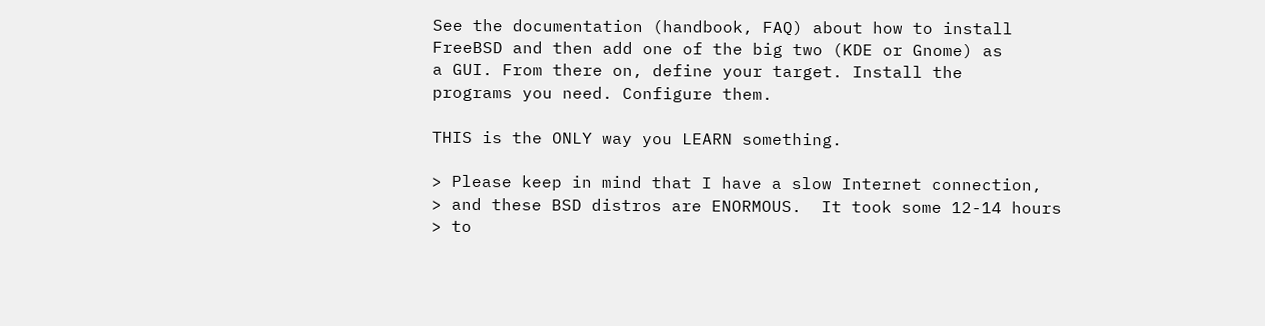See the documentation (handbook, FAQ) about how to install
FreeBSD and then add one of the big two (KDE or Gnome) as
a GUI. From there on, define your target. Install the
programs you need. Configure them.

THIS is the ONLY way you LEARN something.

> Please keep in mind that I have a slow Internet connection,
> and these BSD distros are ENORMOUS.  It took some 12-14 hours
> to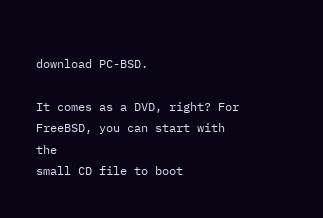download PC-BSD.

It comes as a DVD, right? For FreeBSD, you can start with the
small CD file to boot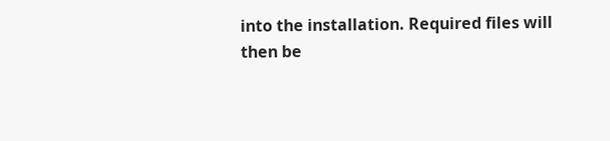into the installation. Required files will
then be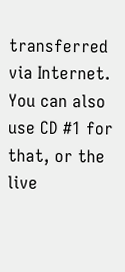transferred via Internet. You can also use CD #1 for
that, or the live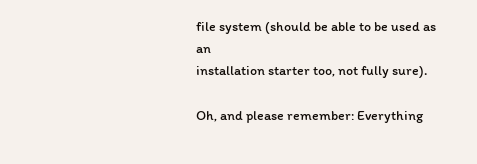file system (should be able to be used as an
installation starter too, not fully sure).

Oh, and please remember: Everything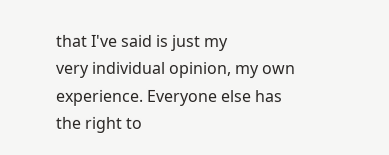that I've said is just my
very individual opinion, my own experience. Everyone else has
the right to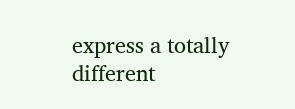express a totally different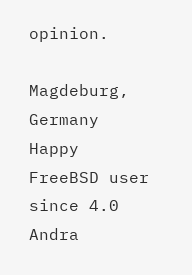opinion.

Magdeburg, Germany
Happy FreeBSD user since 4.0
Andra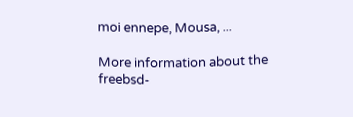moi ennepe, Mousa, ...

More information about the freebsd-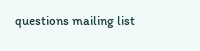questions mailing list